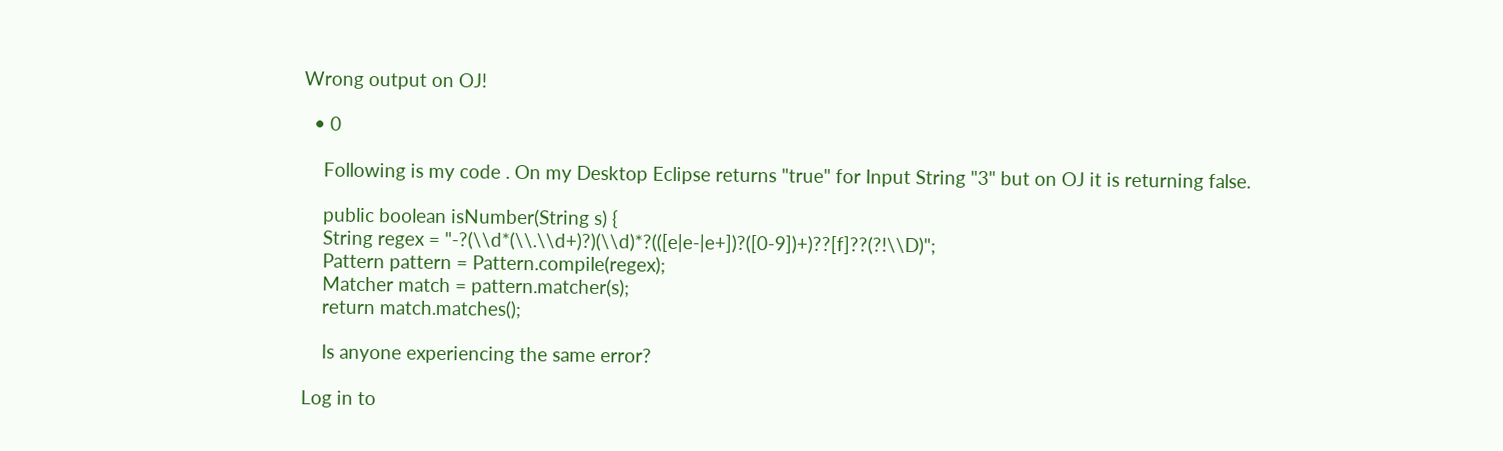Wrong output on OJ!

  • 0

    Following is my code . On my Desktop Eclipse returns "true" for Input String "3" but on OJ it is returning false.

    public boolean isNumber(String s) {
    String regex = "-?(\\d*(\\.\\d+)?)(\\d)*?(([e|e-|e+])?([0-9])+)??[f]??(?!\\D)";
    Pattern pattern = Pattern.compile(regex);
    Matcher match = pattern.matcher(s);
    return match.matches();

    Is anyone experiencing the same error?

Log in to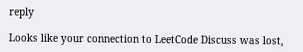reply

Looks like your connection to LeetCode Discuss was lost,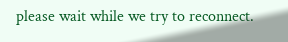please wait while we try to reconnect.